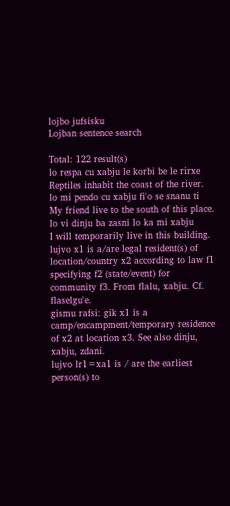lojbo jufsisku
Lojban sentence search

Total: 122 result(s)
lo respa cu xabju le korbi be le rirxe
Reptiles inhabit the coast of the river.
lo mi pendo cu xabju fi'o se snanu ti
My friend live to the south of this place.
lo vi dinju ba zasni lo ka mi xabju
I will temporarily live in this building.
lujvo x1 is a/are legal resident(s) of location/country x2 according to law f1 specifying f2 (state/event) for community f3. From flalu, xabju. Cf. flaselgu'e.
gismu rafsi: gik x1 is a camp/encampment/temporary residence of x2 at location x3. See also dinju, xabju, zdani.
lujvo lr1=xa1 is / are the earliest person(s) to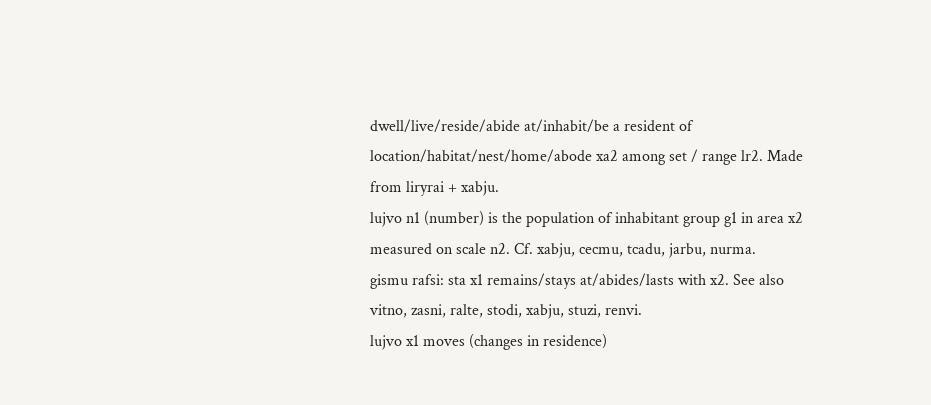dwell/live/reside/abide at/inhabit/be a resident of location/habitat/nest/home/abode xa2 among set / range lr2. Made from liryrai + xabju.
lujvo n1 (number) is the population of inhabitant group g1 in area x2 measured on scale n2. Cf. xabju, cecmu, tcadu, jarbu, nurma.
gismu rafsi: sta x1 remains/stays at/abides/lasts with x2. See also vitno, zasni, ralte, stodi, xabju, stuzi, renvi.
lujvo x1 moves (changes in residence)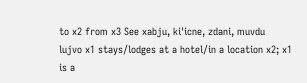to x2 from x3 See xabju, ki'icne, zdani, muvdu
lujvo x1 stays/lodges at a hotel/in a location x2; x1 is a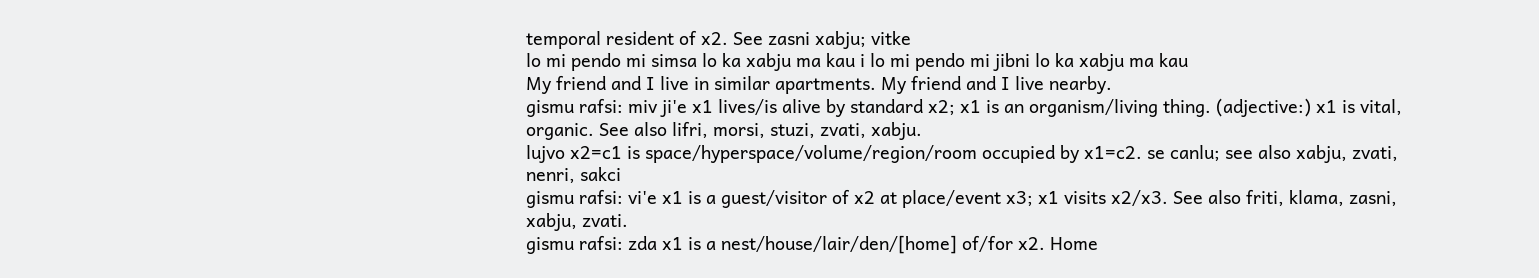temporal resident of x2. See zasni xabju; vitke
lo mi pendo mi simsa lo ka xabju ma kau i lo mi pendo mi jibni lo ka xabju ma kau
My friend and I live in similar apartments. My friend and I live nearby.
gismu rafsi: miv ji'e x1 lives/is alive by standard x2; x1 is an organism/living thing. (adjective:) x1 is vital, organic. See also lifri, morsi, stuzi, zvati, xabju.
lujvo x2=c1 is space/hyperspace/volume/region/room occupied by x1=c2. se canlu; see also xabju, zvati, nenri, sakci
gismu rafsi: vi'e x1 is a guest/visitor of x2 at place/event x3; x1 visits x2/x3. See also friti, klama, zasni, xabju, zvati.
gismu rafsi: zda x1 is a nest/house/lair/den/[home] of/for x2. Home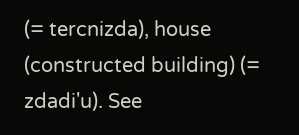(= tercnizda), house (constructed building) (= zdadi'u). See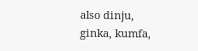also dinju, ginka, kumfa,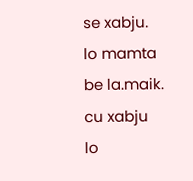se xabju.
lo mamta be la.maik. cu xabju lo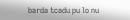barda tcadu pu lo nu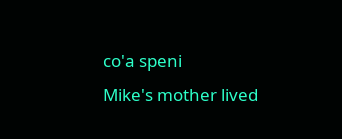co'a speni
Mike's mother lived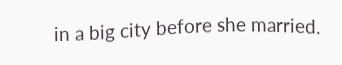in a big city before she married.